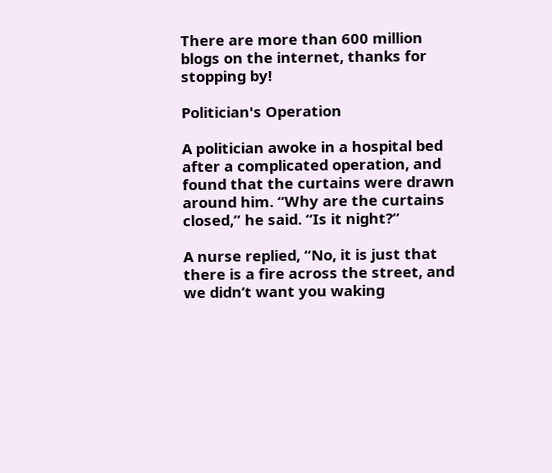There are more than 600 million blogs on the internet, thanks for stopping by!

Politician's Operation

A politician awoke in a hospital bed after a complicated operation, and found that the curtains were drawn around him. “Why are the curtains closed,” he said. “Is it night?”

A nurse replied, “No, it is just that there is a fire across the street, and we didn’t want you waking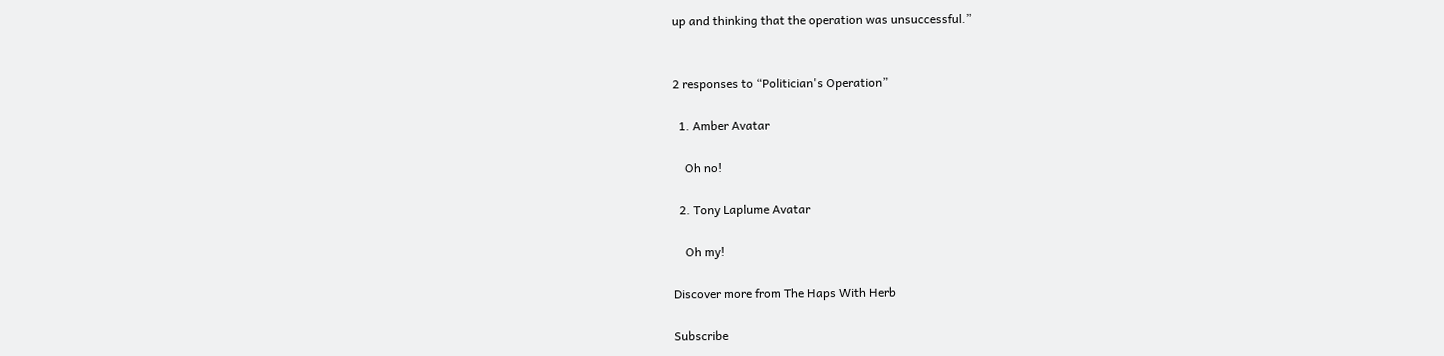up and thinking that the operation was unsuccessful.”


2 responses to “Politician's Operation”

  1. Amber Avatar

    Oh no!

  2. Tony Laplume Avatar

    Oh my!

Discover more from The Haps With Herb

Subscribe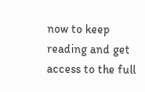now to keep reading and get access to the full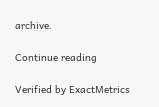archive.

Continue reading

Verified by ExactMetrics